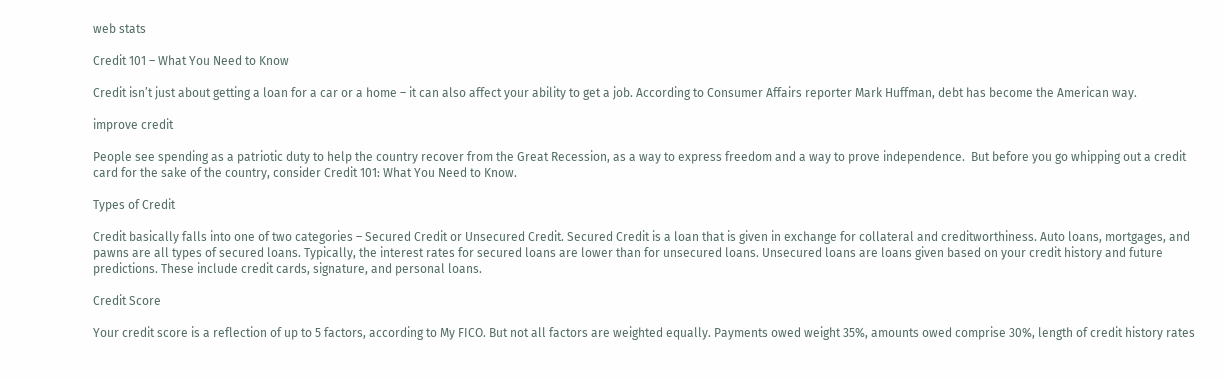web stats

Credit 101 – What You Need to Know

Credit isn’t just about getting a loan for a car or a home – it can also affect your ability to get a job. According to Consumer Affairs reporter Mark Huffman, debt has become the American way.

improve credit

People see spending as a patriotic duty to help the country recover from the Great Recession, as a way to express freedom and a way to prove independence.  But before you go whipping out a credit card for the sake of the country, consider Credit 101: What You Need to Know.

Types of Credit

Credit basically falls into one of two categories – Secured Credit or Unsecured Credit. Secured Credit is a loan that is given in exchange for collateral and creditworthiness. Auto loans, mortgages, and pawns are all types of secured loans. Typically, the interest rates for secured loans are lower than for unsecured loans. Unsecured loans are loans given based on your credit history and future predictions. These include credit cards, signature, and personal loans.

Credit Score

Your credit score is a reflection of up to 5 factors, according to My FICO. But not all factors are weighted equally. Payments owed weight 35%, amounts owed comprise 30%, length of credit history rates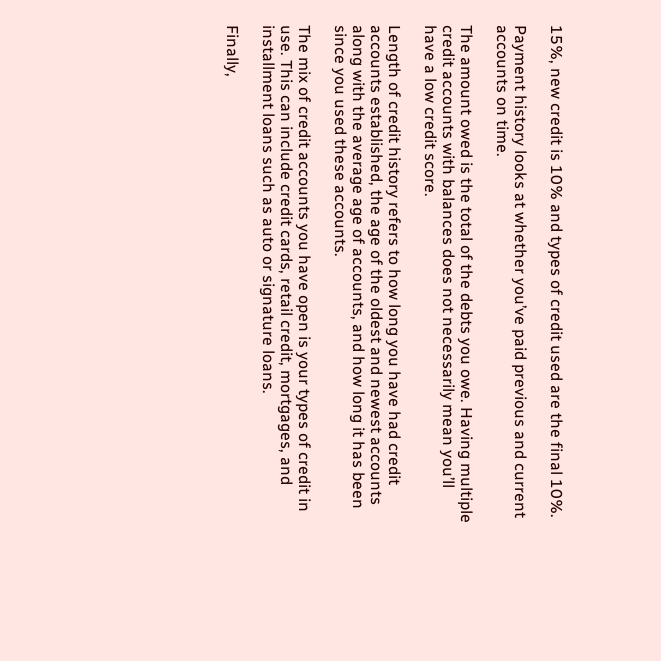15%, new credit is 10% and types of credit used are the final 10%.

Payment history looks at whether you’ve paid previous and current accounts on time.

The amount owed is the total of the debts you owe. Having multiple credit accounts with balances does not necessarily mean you’ll have a low credit score.

Length of credit history refers to how long you have had credit accounts established, the age of the oldest and newest accounts along with the average age of accounts, and how long it has been since you used these accounts.

The mix of credit accounts you have open is your types of credit in use. This can include credit cards, retail credit, mortgages, and installment loans such as auto or signature loans.

Finally,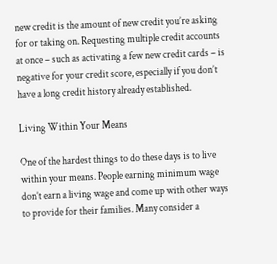new credit is the amount of new credit you’re asking for or taking on. Requesting multiple credit accounts at once – such as activating a few new credit cards – is negative for your credit score, especially if you don’t have a long credit history already established.

Living Within Your Means

One of the hardest things to do these days is to live within your means. People earning minimum wage don’t earn a living wage and come up with other ways to provide for their families. Many consider a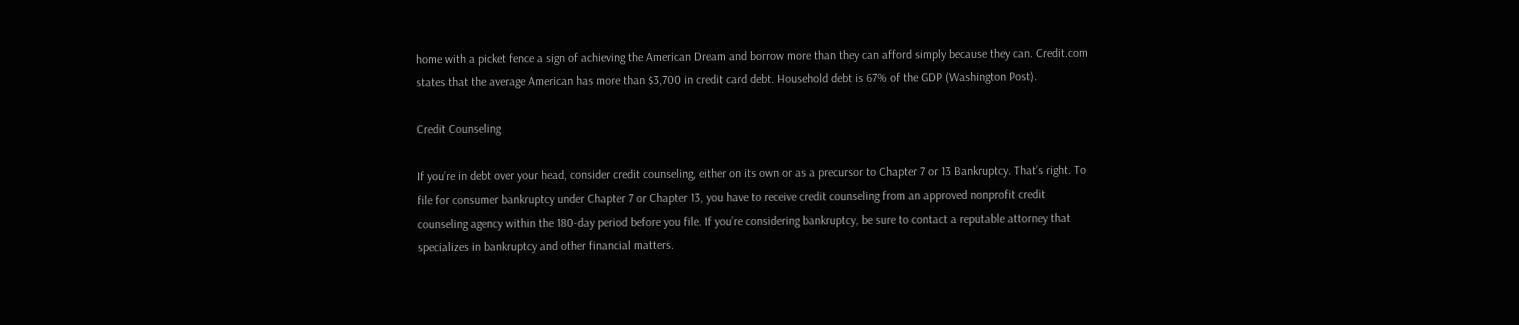home with a picket fence a sign of achieving the American Dream and borrow more than they can afford simply because they can. Credit.com states that the average American has more than $3,700 in credit card debt. Household debt is 67% of the GDP (Washington Post).

Credit Counseling

If you’re in debt over your head, consider credit counseling, either on its own or as a precursor to Chapter 7 or 13 Bankruptcy. That’s right. To file for consumer bankruptcy under Chapter 7 or Chapter 13, you have to receive credit counseling from an approved nonprofit credit counseling agency within the 180-day period before you file. If you’re considering bankruptcy, be sure to contact a reputable attorney that specializes in bankruptcy and other financial matters.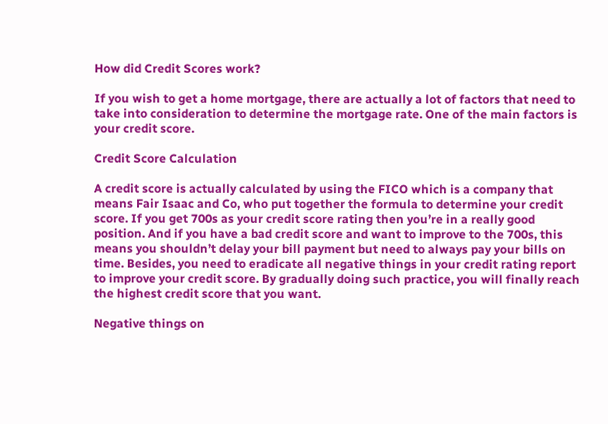How did Credit Scores work?

If you wish to get a home mortgage, there are actually a lot of factors that need to take into consideration to determine the mortgage rate. One of the main factors is your credit score.

Credit Score Calculation

A credit score is actually calculated by using the FICO which is a company that means Fair Isaac and Co, who put together the formula to determine your credit score. If you get 700s as your credit score rating then you’re in a really good position. And if you have a bad credit score and want to improve to the 700s, this means you shouldn’t delay your bill payment but need to always pay your bills on time. Besides, you need to eradicate all negative things in your credit rating report to improve your credit score. By gradually doing such practice, you will finally reach the highest credit score that you want.

Negative things on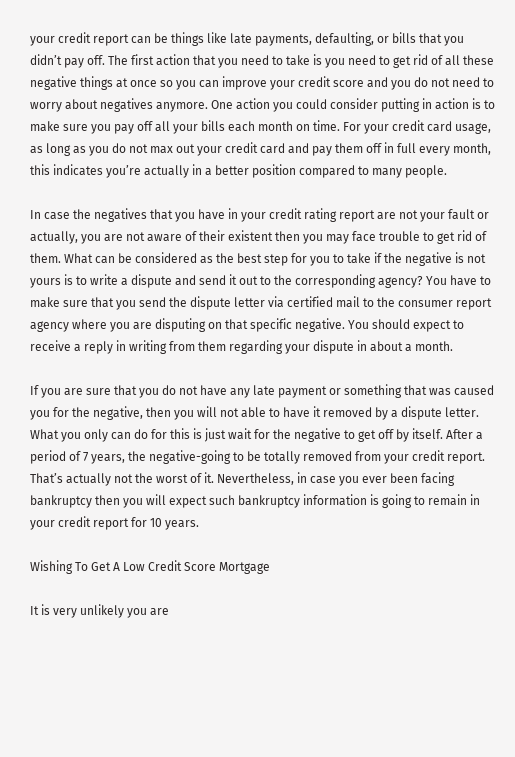your credit report can be things like late payments, defaulting, or bills that you didn’t pay off. The first action that you need to take is you need to get rid of all these negative things at once so you can improve your credit score and you do not need to worry about negatives anymore. One action you could consider putting in action is to make sure you pay off all your bills each month on time. For your credit card usage, as long as you do not max out your credit card and pay them off in full every month, this indicates you’re actually in a better position compared to many people.

In case the negatives that you have in your credit rating report are not your fault or actually, you are not aware of their existent then you may face trouble to get rid of them. What can be considered as the best step for you to take if the negative is not yours is to write a dispute and send it out to the corresponding agency? You have to make sure that you send the dispute letter via certified mail to the consumer report agency where you are disputing on that specific negative. You should expect to receive a reply in writing from them regarding your dispute in about a month.

If you are sure that you do not have any late payment or something that was caused you for the negative, then you will not able to have it removed by a dispute letter. What you only can do for this is just wait for the negative to get off by itself. After a period of 7 years, the negative-going to be totally removed from your credit report. That’s actually not the worst of it. Nevertheless, in case you ever been facing bankruptcy then you will expect such bankruptcy information is going to remain in your credit report for 10 years.

Wishing To Get A Low Credit Score Mortgage

It is very unlikely you are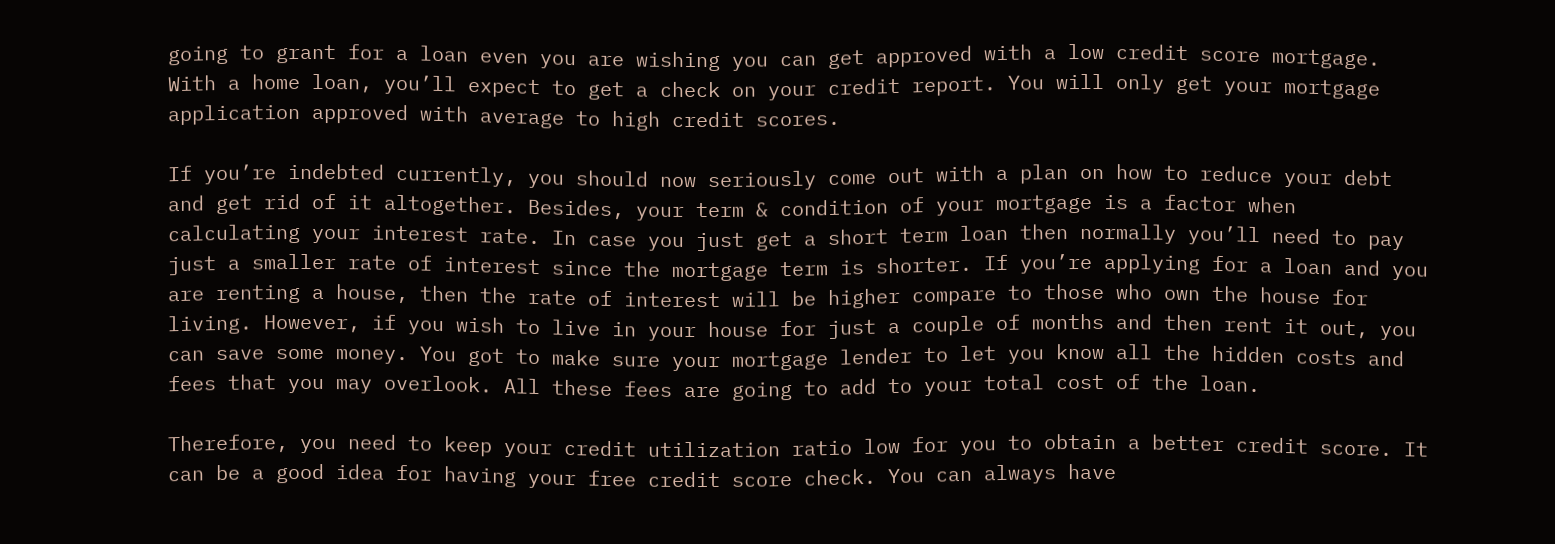going to grant for a loan even you are wishing you can get approved with a low credit score mortgage. With a home loan, you’ll expect to get a check on your credit report. You will only get your mortgage application approved with average to high credit scores.

If you’re indebted currently, you should now seriously come out with a plan on how to reduce your debt and get rid of it altogether. Besides, your term & condition of your mortgage is a factor when calculating your interest rate. In case you just get a short term loan then normally you’ll need to pay just a smaller rate of interest since the mortgage term is shorter. If you’re applying for a loan and you are renting a house, then the rate of interest will be higher compare to those who own the house for living. However, if you wish to live in your house for just a couple of months and then rent it out, you can save some money. You got to make sure your mortgage lender to let you know all the hidden costs and fees that you may overlook. All these fees are going to add to your total cost of the loan.

Therefore, you need to keep your credit utilization ratio low for you to obtain a better credit score. It can be a good idea for having your free credit score check. You can always have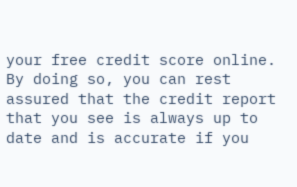your free credit score online. By doing so, you can rest assured that the credit report that you see is always up to date and is accurate if you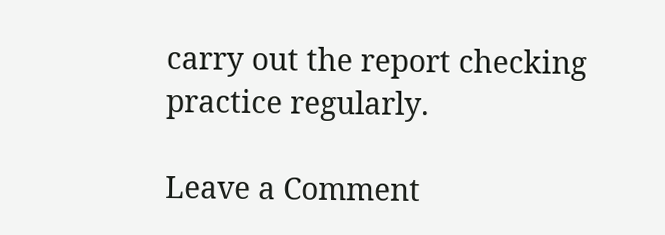carry out the report checking practice regularly.

Leave a Comment